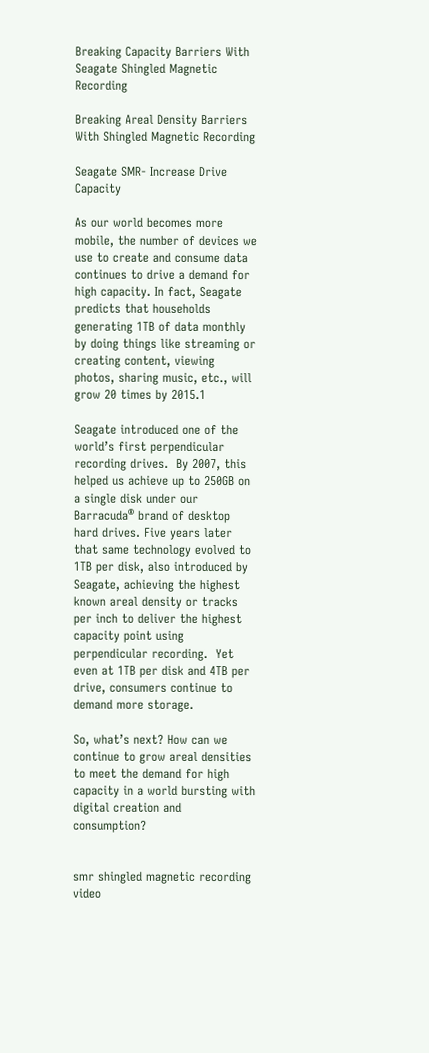Breaking Capacity Barriers With Seagate Shingled Magnetic Recording

Breaking Areal Density Barriers With Shingled Magnetic Recording

Seagate SMR- Increase Drive Capacity

As our world becomes more mobile, the number of devices we use to create and consume data continues to drive a demand for high capacity. In fact, Seagate predicts that households generating 1TB of data monthly by doing things like streaming or creating content, viewing photos, sharing music, etc., will grow 20 times by 2015.1

Seagate introduced one of the world’s first perpendicular recording drives.  By 2007, this helped us achieve up to 250GB on a single disk under our Barracuda® brand of desktop hard drives. Five years later that same technology evolved to 1TB per disk, also introduced by Seagate, achieving the highest known areal density or tracks per inch to deliver the highest capacity point using perpendicular recording.  Yet even at 1TB per disk and 4TB per drive, consumers continue to demand more storage.

So, what’s next? How can we continue to grow areal densities to meet the demand for high capacity in a world bursting with digital creation and consumption?


smr shingled magnetic recording video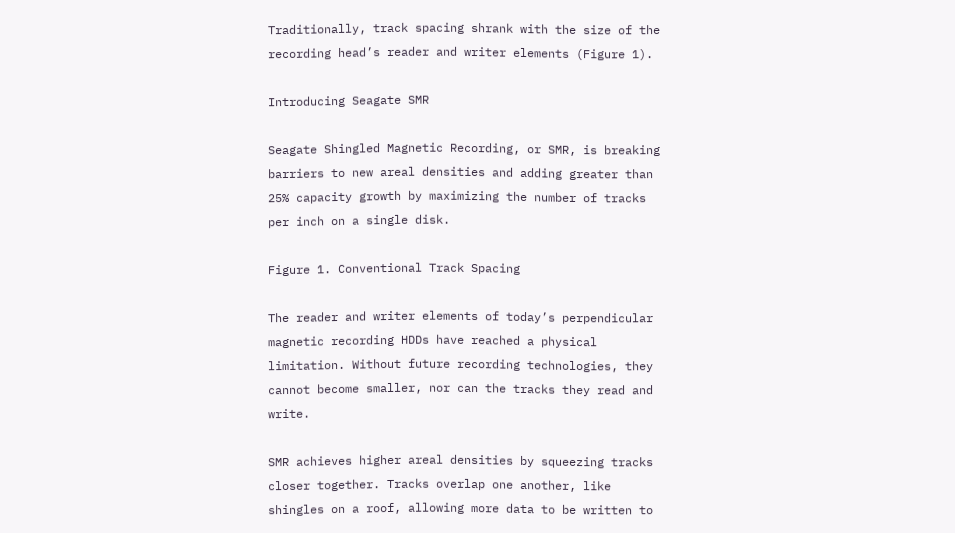Traditionally, track spacing shrank with the size of the recording head’s reader and writer elements (Figure 1).

Introducing Seagate SMR

Seagate Shingled Magnetic Recording, or SMR, is breaking barriers to new areal densities and adding greater than 25% capacity growth by maximizing the number of tracks per inch on a single disk.

Figure 1. Conventional Track Spacing

The reader and writer elements of today’s perpendicular magnetic recording HDDs have reached a physical limitation. Without future recording technologies, they cannot become smaller, nor can the tracks they read and write.

SMR achieves higher areal densities by squeezing tracks closer together. Tracks overlap one another, like shingles on a roof, allowing more data to be written to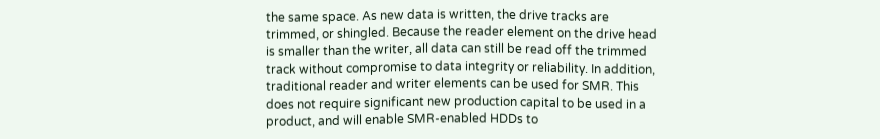the same space. As new data is written, the drive tracks are trimmed, or shingled. Because the reader element on the drive head is smaller than the writer, all data can still be read off the trimmed track without compromise to data integrity or reliability. In addition, traditional reader and writer elements can be used for SMR. This does not require significant new production capital to be used in a product, and will enable SMR-enabled HDDs to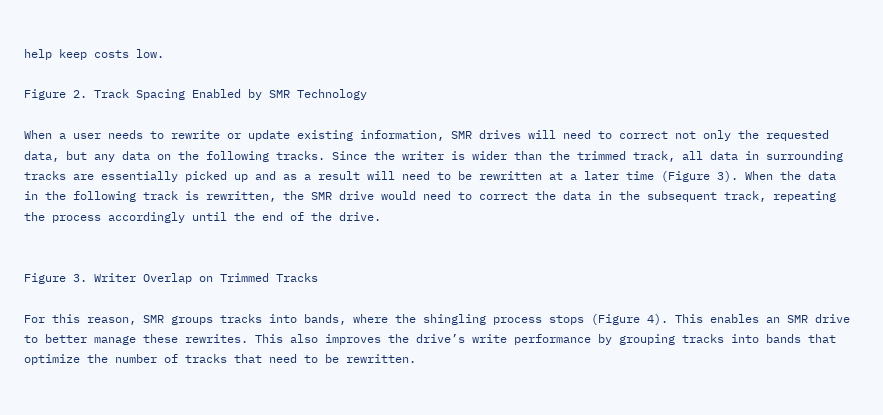help keep costs low.

Figure 2. Track Spacing Enabled by SMR Technology

When a user needs to rewrite or update existing information, SMR drives will need to correct not only the requested data, but any data on the following tracks. Since the writer is wider than the trimmed track, all data in surrounding tracks are essentially picked up and as a result will need to be rewritten at a later time (Figure 3). When the data in the following track is rewritten, the SMR drive would need to correct the data in the subsequent track, repeating the process accordingly until the end of the drive.


Figure 3. Writer Overlap on Trimmed Tracks

For this reason, SMR groups tracks into bands, where the shingling process stops (Figure 4). This enables an SMR drive to better manage these rewrites. This also improves the drive’s write performance by grouping tracks into bands that optimize the number of tracks that need to be rewritten.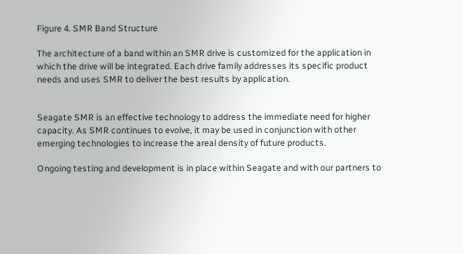Figure 4. SMR Band Structure

The architecture of a band within an SMR drive is customized for the application in which the drive will be integrated. Each drive family addresses its specific product needs and uses SMR to deliver the best results by application.


Seagate SMR is an effective technology to address the immediate need for higher capacity. As SMR continues to evolve, it may be used in conjunction with other emerging technologies to increase the areal density of future products.

Ongoing testing and development is in place within Seagate and with our partners to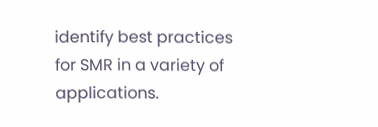identify best practices for SMR in a variety of applications.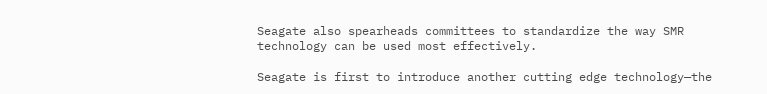Seagate also spearheads committees to standardize the way SMR technology can be used most effectively.

Seagate is first to introduce another cutting edge technology—the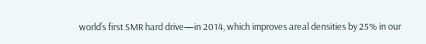world’s first SMR hard drive—in 2014, which improves areal densities by 25% in our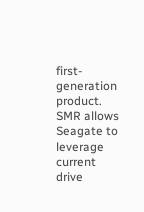first-generation product. SMR allows Seagate to leverage current drive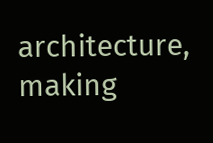architecture, making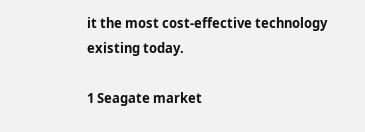it the most cost-effective technology existing today.

1 Seagate market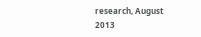research, August 2013